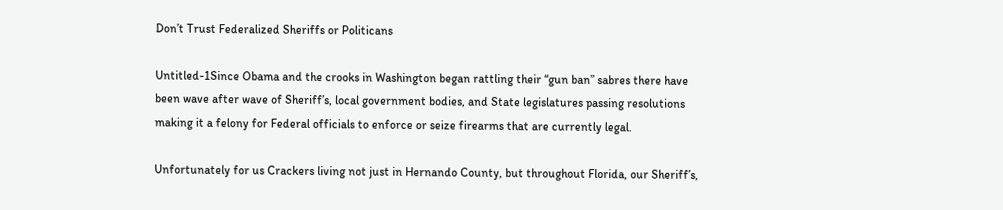Don’t Trust Federalized Sheriffs or Politicans

Untitled-1Since Obama and the crooks in Washington began rattling their “gun ban” sabres there have been wave after wave of Sheriff’s, local government bodies, and State legislatures passing resolutions making it a felony for Federal officials to enforce or seize firearms that are currently legal.

Unfortunately for us Crackers living not just in Hernando County, but throughout Florida, our Sheriff’s,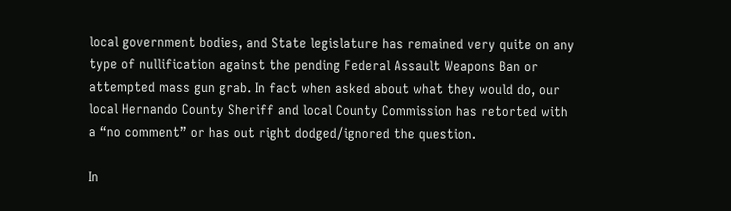local government bodies, and State legislature has remained very quite on any type of nullification against the pending Federal Assault Weapons Ban or attempted mass gun grab. In fact when asked about what they would do, our local Hernando County Sheriff and local County Commission has retorted with a “no comment” or has out right dodged/ignored the question.

In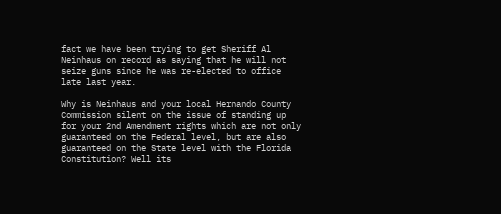fact we have been trying to get Sheriff Al Neinhaus on record as saying that he will not seize guns since he was re-elected to office late last year.

Why is Neinhaus and your local Hernando County Commission silent on the issue of standing up for your 2nd Amendment rights which are not only guaranteed on the Federal level, but are also guaranteed on the State level with the Florida Constitution? Well its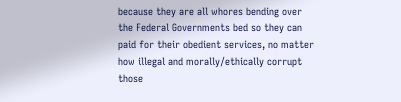because they are all whores bending over the Federal Governments bed so they can paid for their obedient services, no matter how illegal and morally/ethically corrupt those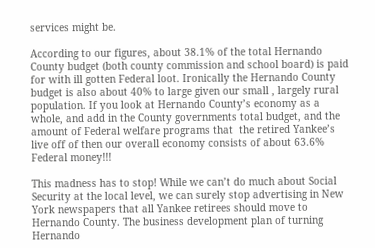services might be.

According to our figures, about 38.1% of the total Hernando County budget (both county commission and school board) is paid for with ill gotten Federal loot. Ironically the Hernando County budget is also about 40% to large given our small , largely rural population. If you look at Hernando County’s economy as a whole, and add in the County governments total budget, and the amount of Federal welfare programs that  the retired Yankee’s live off of then our overall economy consists of about 63.6% Federal money!!!

This madness has to stop! While we can’t do much about Social Security at the local level, we can surely stop advertising in New York newspapers that all Yankee retirees should move to Hernando County. The business development plan of turning Hernando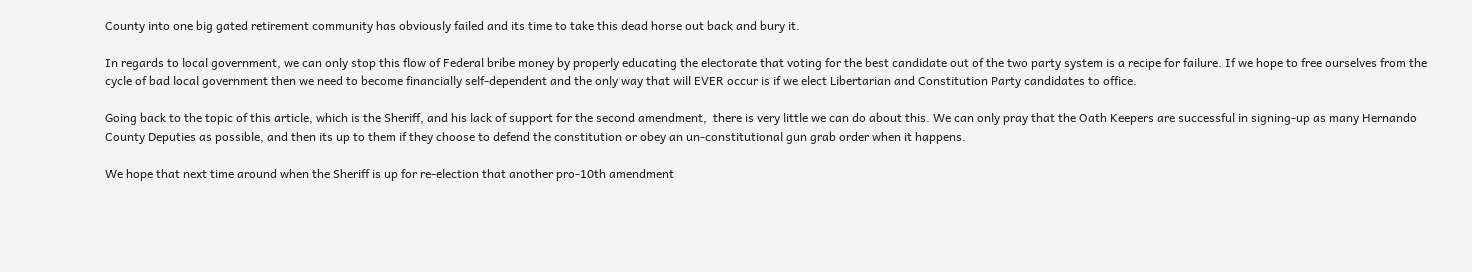County into one big gated retirement community has obviously failed and its time to take this dead horse out back and bury it.

In regards to local government, we can only stop this flow of Federal bribe money by properly educating the electorate that voting for the best candidate out of the two party system is a recipe for failure. If we hope to free ourselves from the cycle of bad local government then we need to become financially self-dependent and the only way that will EVER occur is if we elect Libertarian and Constitution Party candidates to office.

Going back to the topic of this article, which is the Sheriff, and his lack of support for the second amendment,  there is very little we can do about this. We can only pray that the Oath Keepers are successful in signing-up as many Hernando County Deputies as possible, and then its up to them if they choose to defend the constitution or obey an un-constitutional gun grab order when it happens.

We hope that next time around when the Sheriff is up for re-election that another pro-10th amendment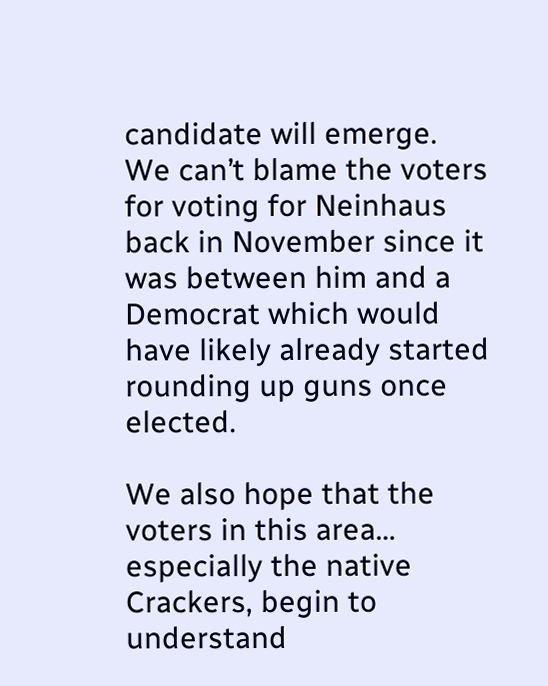candidate will emerge. We can’t blame the voters for voting for Neinhaus back in November since it was between him and a Democrat which would have likely already started rounding up guns once elected.

We also hope that the voters in this area… especially the native Crackers, begin to understand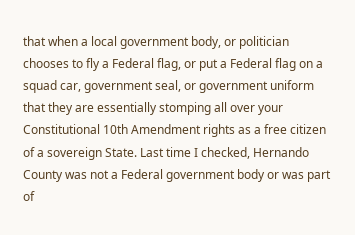that when a local government body, or politician chooses to fly a Federal flag, or put a Federal flag on a squad car, government seal, or government uniform that they are essentially stomping all over your Constitutional 10th Amendment rights as a free citizen of a sovereign State. Last time I checked, Hernando County was not a Federal government body or was part of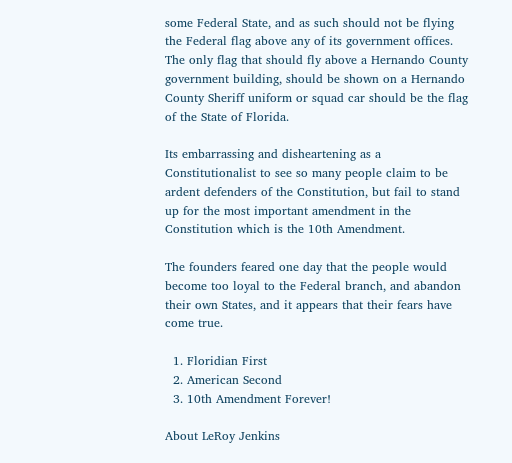some Federal State, and as such should not be flying the Federal flag above any of its government offices. The only flag that should fly above a Hernando County government building, should be shown on a Hernando County Sheriff uniform or squad car should be the flag of the State of Florida.

Its embarrassing and disheartening as a Constitutionalist to see so many people claim to be ardent defenders of the Constitution, but fail to stand up for the most important amendment in the Constitution which is the 10th Amendment.

The founders feared one day that the people would become too loyal to the Federal branch, and abandon their own States, and it appears that their fears have come true.

  1. Floridian First
  2. American Second
  3. 10th Amendment Forever!

About LeRoy Jenkins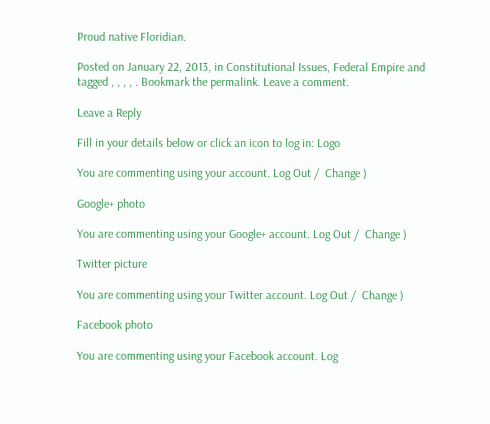Proud native Floridian.

Posted on January 22, 2013, in Constitutional Issues, Federal Empire and tagged , , , , . Bookmark the permalink. Leave a comment.

Leave a Reply

Fill in your details below or click an icon to log in: Logo

You are commenting using your account. Log Out /  Change )

Google+ photo

You are commenting using your Google+ account. Log Out /  Change )

Twitter picture

You are commenting using your Twitter account. Log Out /  Change )

Facebook photo

You are commenting using your Facebook account. Log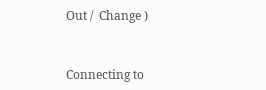Out /  Change )


Connecting to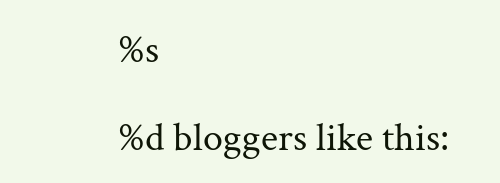%s

%d bloggers like this: